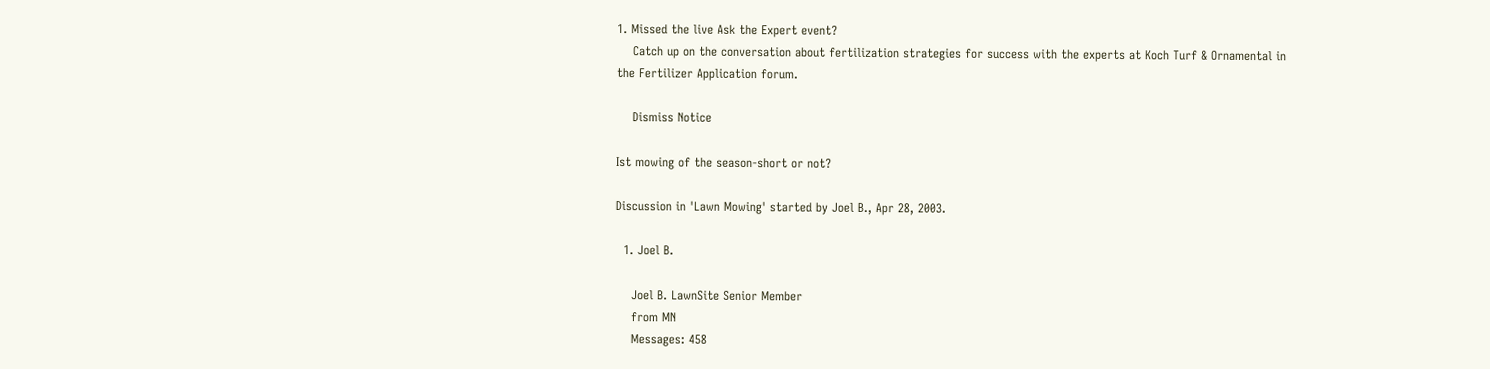1. Missed the live Ask the Expert event?
    Catch up on the conversation about fertilization strategies for success with the experts at Koch Turf & Ornamental in the Fertilizer Application forum.

    Dismiss Notice

Ist mowing of the season-short or not?

Discussion in 'Lawn Mowing' started by Joel B., Apr 28, 2003.

  1. Joel B.

    Joel B. LawnSite Senior Member
    from MN
    Messages: 458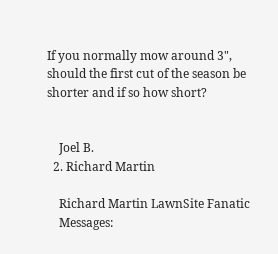If you normally mow around 3", should the first cut of the season be shorter and if so how short?


    Joel B.
  2. Richard Martin

    Richard Martin LawnSite Fanatic
    Messages: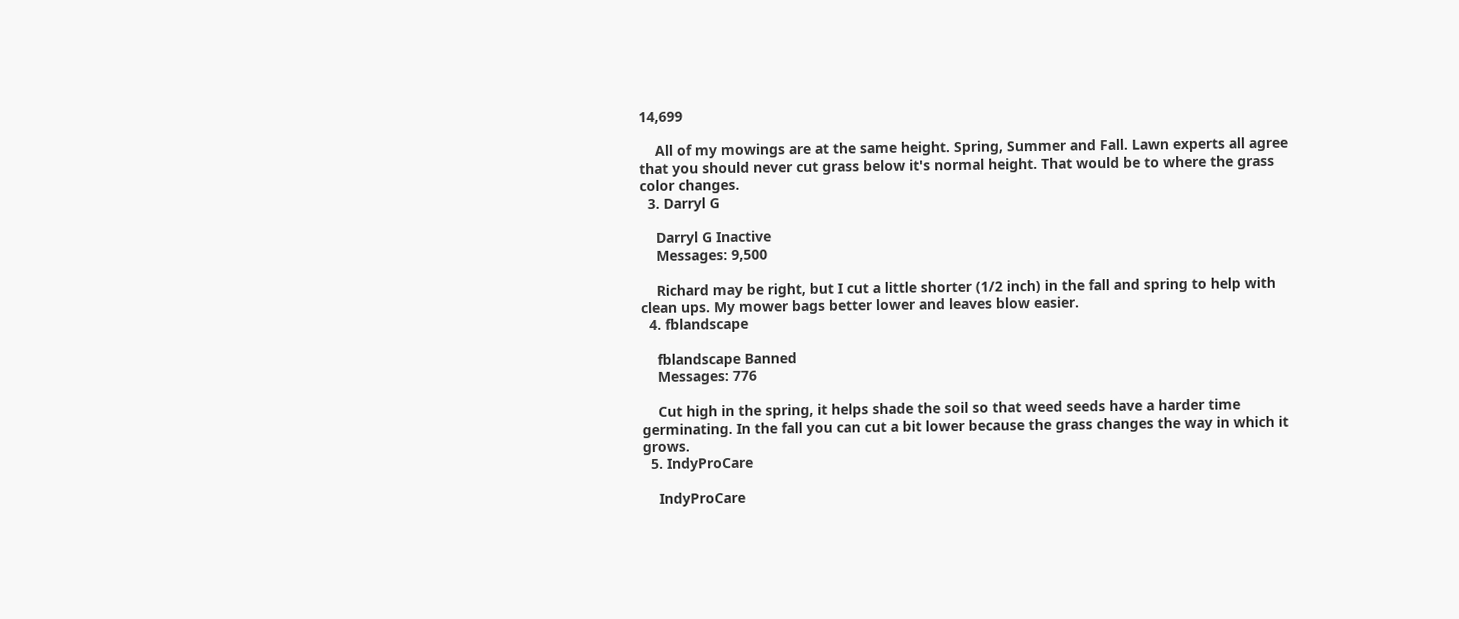14,699

    All of my mowings are at the same height. Spring, Summer and Fall. Lawn experts all agree that you should never cut grass below it's normal height. That would be to where the grass color changes.
  3. Darryl G

    Darryl G Inactive
    Messages: 9,500

    Richard may be right, but I cut a little shorter (1/2 inch) in the fall and spring to help with clean ups. My mower bags better lower and leaves blow easier.
  4. fblandscape

    fblandscape Banned
    Messages: 776

    Cut high in the spring, it helps shade the soil so that weed seeds have a harder time germinating. In the fall you can cut a bit lower because the grass changes the way in which it grows.
  5. IndyProCare

    IndyProCare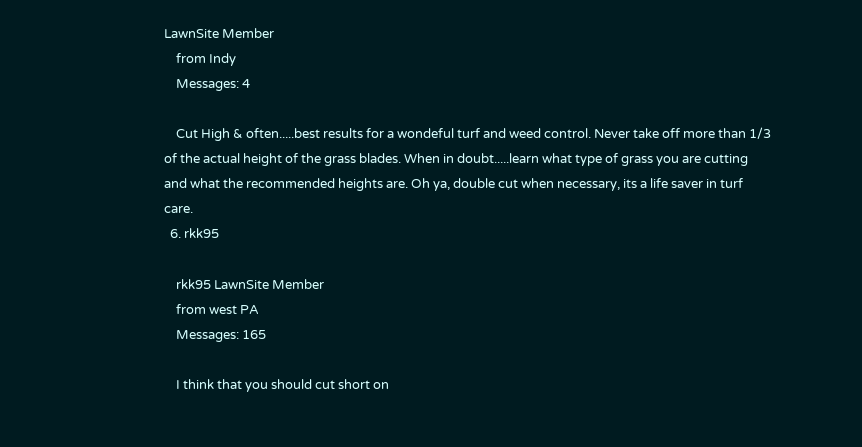LawnSite Member
    from Indy
    Messages: 4

    Cut High & often.....best results for a wondeful turf and weed control. Never take off more than 1/3 of the actual height of the grass blades. When in doubt.....learn what type of grass you are cutting and what the recommended heights are. Oh ya, double cut when necessary, its a life saver in turf care.
  6. rkk95

    rkk95 LawnSite Member
    from west PA
    Messages: 165

    I think that you should cut short on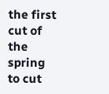the first cut of the spring to cut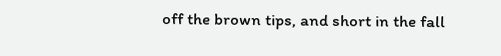off the brown tips, and short in the fall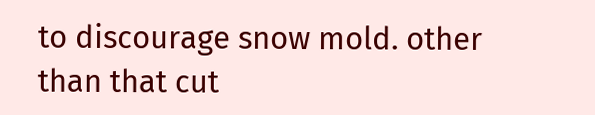to discourage snow mold. other than that cut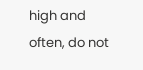high and often, do not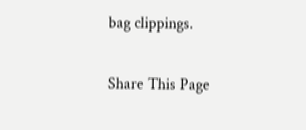bag clippings.

Share This Page